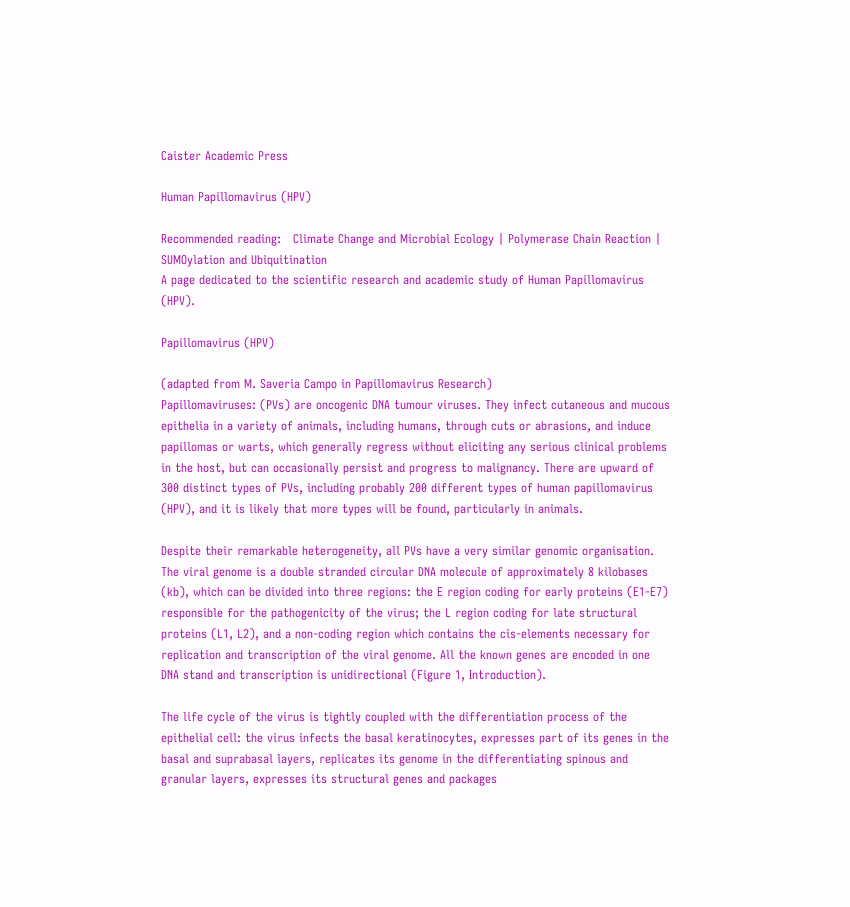Caister Academic Press

Human Papillomavirus (HPV)

Recommended reading:   Climate Change and Microbial Ecology | Polymerase Chain Reaction | SUMOylation and Ubiquitination
A page dedicated to the scientific research and academic study of Human Papillomavirus (HPV).

Papillomavirus (HPV)

(adapted from M. Saveria Campo in Papillomavirus Research)
Papillomaviruses: (PVs) are oncogenic DNA tumour viruses. They infect cutaneous and mucous epithelia in a variety of animals, including humans, through cuts or abrasions, and induce papillomas or warts, which generally regress without eliciting any serious clinical problems in the host, but can occasionally persist and progress to malignancy. There are upward of 300 distinct types of PVs, including probably 200 different types of human papillomavirus (HPV), and it is likely that more types will be found, particularly in animals.

Despite their remarkable heterogeneity, all PVs have a very similar genomic organisation. The viral genome is a double stranded circular DNA molecule of approximately 8 kilobases (kb), which can be divided into three regions: the E region coding for early proteins (E1-E7) responsible for the pathogenicity of the virus; the L region coding for late structural proteins (L1, L2), and a non-coding region which contains the cis-elements necessary for replication and transcription of the viral genome. All the known genes are encoded in one DNA stand and transcription is unidirectional (Figure 1, Introduction).

The life cycle of the virus is tightly coupled with the differentiation process of the epithelial cell: the virus infects the basal keratinocytes, expresses part of its genes in the basal and suprabasal layers, replicates its genome in the differentiating spinous and granular layers, expresses its structural genes and packages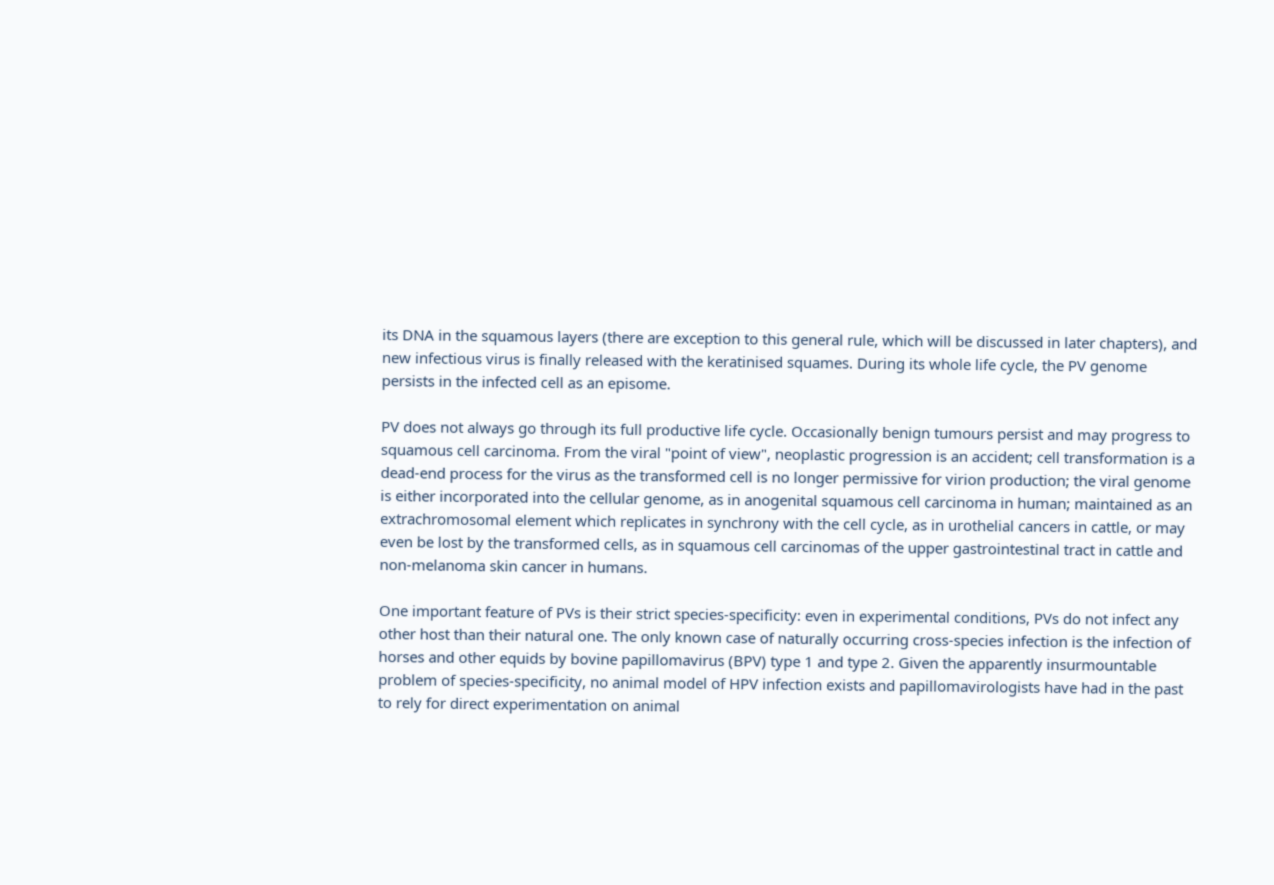its DNA in the squamous layers (there are exception to this general rule, which will be discussed in later chapters), and new infectious virus is finally released with the keratinised squames. During its whole life cycle, the PV genome persists in the infected cell as an episome.

PV does not always go through its full productive life cycle. Occasionally benign tumours persist and may progress to squamous cell carcinoma. From the viral "point of view", neoplastic progression is an accident; cell transformation is a dead-end process for the virus as the transformed cell is no longer permissive for virion production; the viral genome is either incorporated into the cellular genome, as in anogenital squamous cell carcinoma in human; maintained as an extrachromosomal element which replicates in synchrony with the cell cycle, as in urothelial cancers in cattle, or may even be lost by the transformed cells, as in squamous cell carcinomas of the upper gastrointestinal tract in cattle and non-melanoma skin cancer in humans.

One important feature of PVs is their strict species-specificity: even in experimental conditions, PVs do not infect any other host than their natural one. The only known case of naturally occurring cross-species infection is the infection of horses and other equids by bovine papillomavirus (BPV) type 1 and type 2. Given the apparently insurmountable problem of species-specificity, no animal model of HPV infection exists and papillomavirologists have had in the past to rely for direct experimentation on animal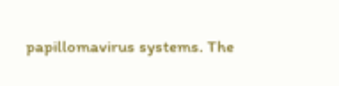papillomavirus systems. The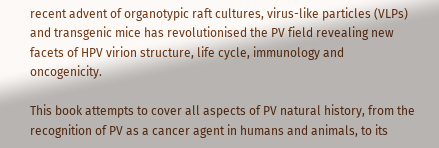recent advent of organotypic raft cultures, virus-like particles (VLPs) and transgenic mice has revolutionised the PV field revealing new facets of HPV virion structure, life cycle, immunology and oncogenicity.

This book attempts to cover all aspects of PV natural history, from the recognition of PV as a cancer agent in humans and animals, to its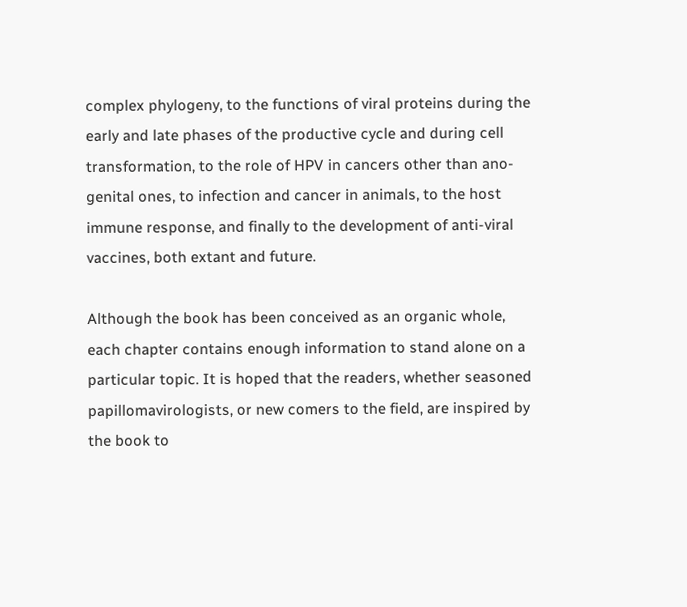complex phylogeny, to the functions of viral proteins during the early and late phases of the productive cycle and during cell transformation, to the role of HPV in cancers other than ano-genital ones, to infection and cancer in animals, to the host immune response, and finally to the development of anti-viral vaccines, both extant and future.

Although the book has been conceived as an organic whole, each chapter contains enough information to stand alone on a particular topic. It is hoped that the readers, whether seasoned papillomavirologists, or new comers to the field, are inspired by the book to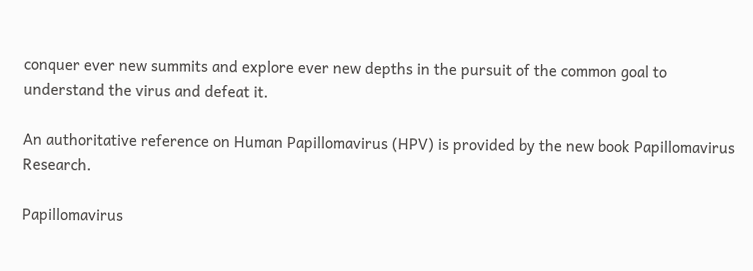conquer ever new summits and explore ever new depths in the pursuit of the common goal to understand the virus and defeat it.

An authoritative reference on Human Papillomavirus (HPV) is provided by the new book Papillomavirus Research.

Papillomavirus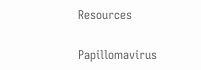Resources

Papillomavirus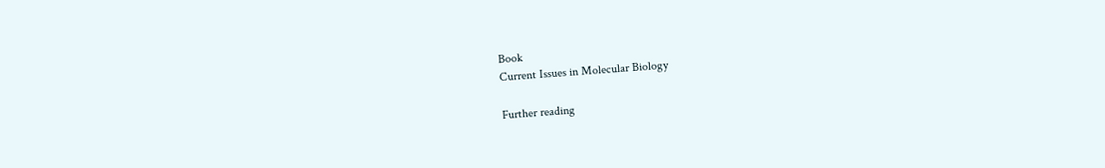Book
Current Issues in Molecular Biology

Further reading